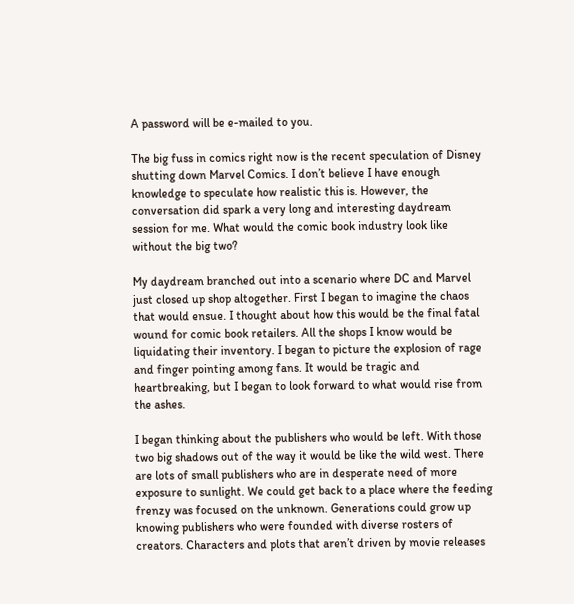A password will be e-mailed to you.

The big fuss in comics right now is the recent speculation of Disney shutting down Marvel Comics. I don’t believe I have enough knowledge to speculate how realistic this is. However, the conversation did spark a very long and interesting daydream session for me. What would the comic book industry look like without the big two?

My daydream branched out into a scenario where DC and Marvel just closed up shop altogether. First I began to imagine the chaos that would ensue. I thought about how this would be the final fatal wound for comic book retailers. All the shops I know would be liquidating their inventory. I began to picture the explosion of rage and finger pointing among fans. It would be tragic and heartbreaking, but I began to look forward to what would rise from the ashes.

I began thinking about the publishers who would be left. With those two big shadows out of the way it would be like the wild west. There are lots of small publishers who are in desperate need of more exposure to sunlight. We could get back to a place where the feeding frenzy was focused on the unknown. Generations could grow up knowing publishers who were founded with diverse rosters of creators. Characters and plots that aren’t driven by movie releases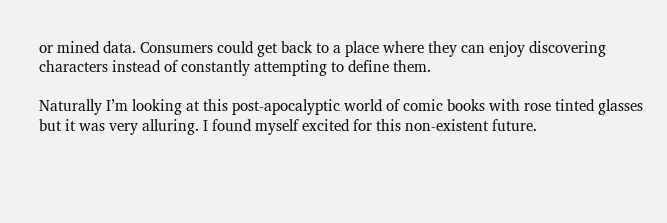or mined data. Consumers could get back to a place where they can enjoy discovering characters instead of constantly attempting to define them.

Naturally I’m looking at this post-apocalyptic world of comic books with rose tinted glasses but it was very alluring. I found myself excited for this non-existent future.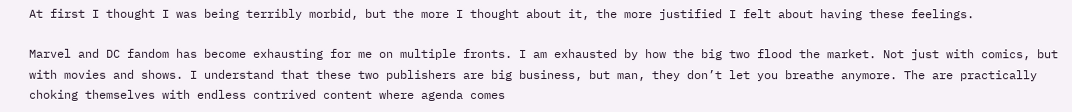At first I thought I was being terribly morbid, but the more I thought about it, the more justified I felt about having these feelings.

Marvel and DC fandom has become exhausting for me on multiple fronts. I am exhausted by how the big two flood the market. Not just with comics, but with movies and shows. I understand that these two publishers are big business, but man, they don’t let you breathe anymore. The are practically choking themselves with endless contrived content where agenda comes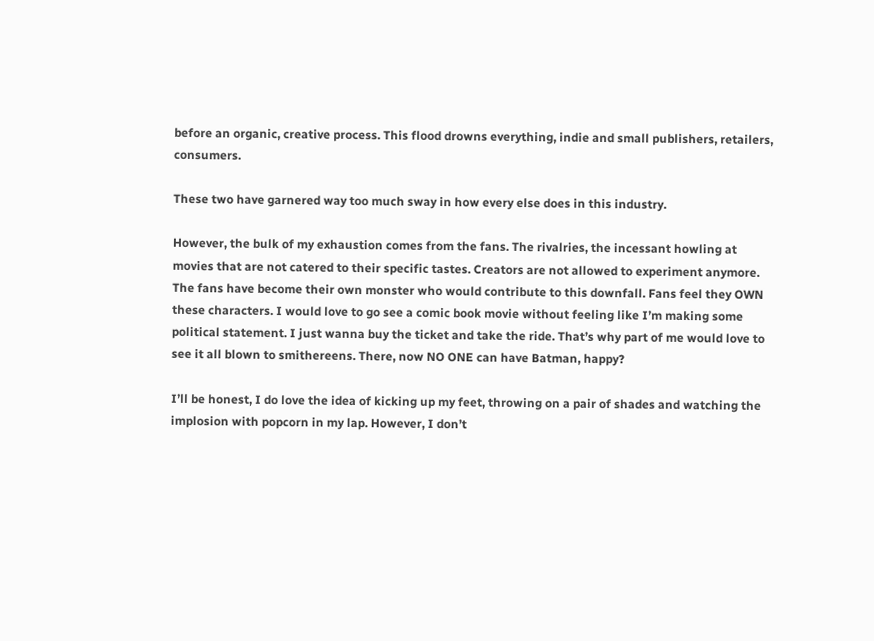before an organic, creative process. This flood drowns everything, indie and small publishers, retailers, consumers.

These two have garnered way too much sway in how every else does in this industry.

However, the bulk of my exhaustion comes from the fans. The rivalries, the incessant howling at movies that are not catered to their specific tastes. Creators are not allowed to experiment anymore. The fans have become their own monster who would contribute to this downfall. Fans feel they OWN these characters. I would love to go see a comic book movie without feeling like I’m making some political statement. I just wanna buy the ticket and take the ride. That’s why part of me would love to see it all blown to smithereens. There, now NO ONE can have Batman, happy?

I’ll be honest, I do love the idea of kicking up my feet, throwing on a pair of shades and watching the implosion with popcorn in my lap. However, I don’t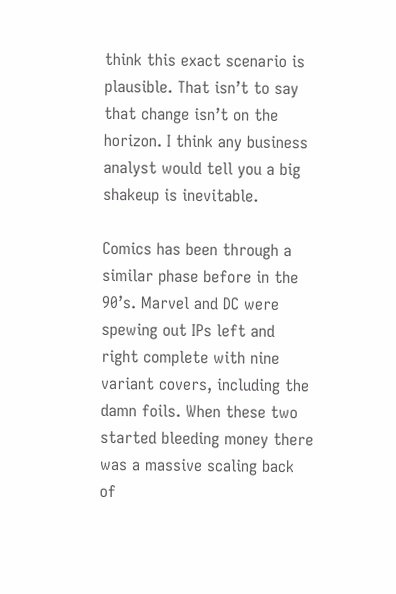think this exact scenario is plausible. That isn’t to say that change isn’t on the horizon. I think any business analyst would tell you a big shakeup is inevitable.

Comics has been through a similar phase before in the 90’s. Marvel and DC were spewing out IPs left and right complete with nine variant covers, including the damn foils. When these two started bleeding money there was a massive scaling back of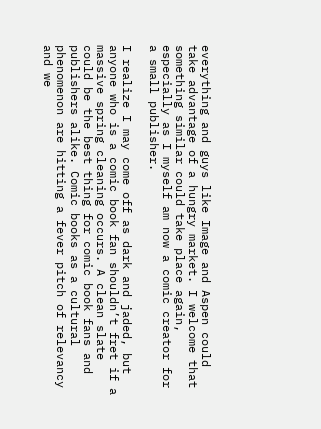everything and guys like Image and Aspen could take advantage of a hungry market. I welcome that something similar could take place again, especially as I myself am now a comic creator for a small publisher.

I realize I may come off as dark and jaded, but anyone who is a comic book fan shouldn’t fret if a massive spring cleaning occurs. A clean slate could be the best thing for comic book fans and publishers alike. Comic books as a cultural phenomenon are hitting a fever pitch of relevancy and we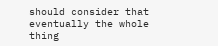should consider that eventually the whole thing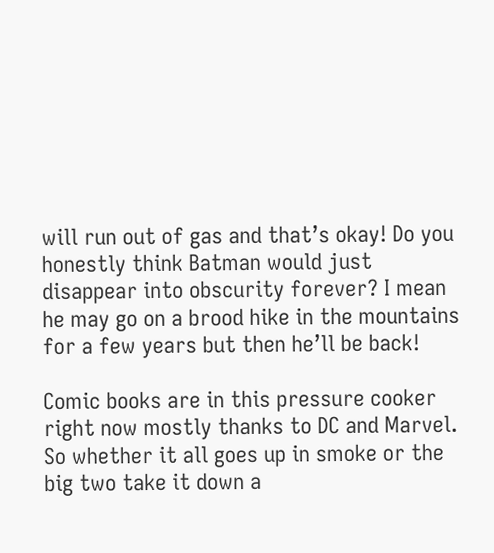will run out of gas and that’s okay! Do you honestly think Batman would just disappear into obscurity forever? I mean he may go on a brood hike in the mountains for a few years but then he’ll be back!

Comic books are in this pressure cooker right now mostly thanks to DC and Marvel. So whether it all goes up in smoke or the big two take it down a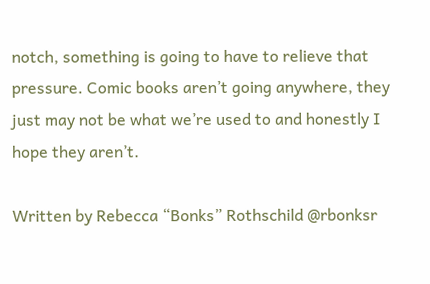notch, something is going to have to relieve that pressure. Comic books aren’t going anywhere, they just may not be what we’re used to and honestly I hope they aren’t.

Written by Rebecca “Bonks” Rothschild @rbonksr